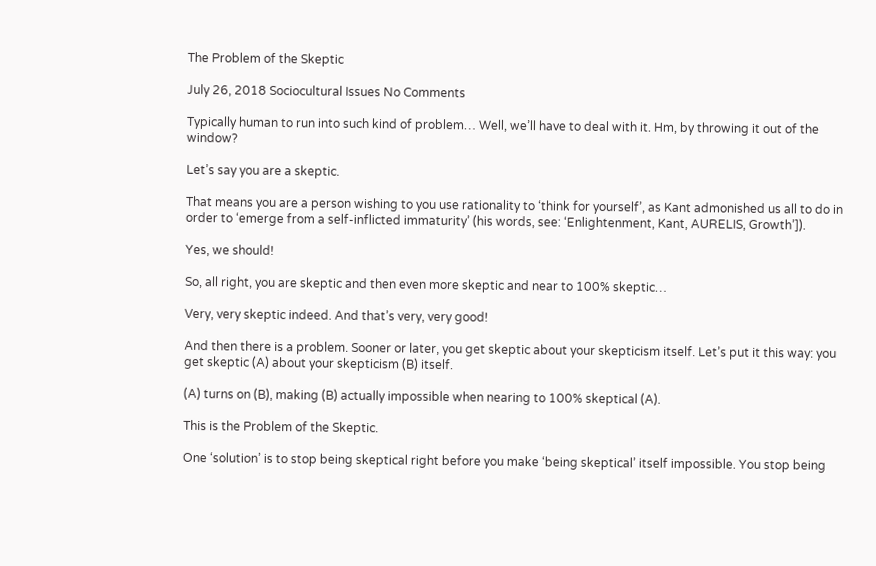The Problem of the Skeptic

July 26, 2018 Sociocultural Issues No Comments

Typically human to run into such kind of problem… Well, we’ll have to deal with it. Hm, by throwing it out of the window?

Let’s say you are a skeptic.

That means you are a person wishing to you use rationality to ‘think for yourself’, as Kant admonished us all to do in order to ‘emerge from a self-inflicted immaturity’ (his words, see: ‘Enlightenment, Kant, AURELIS, Growth’]).

Yes, we should!

So, all right, you are skeptic and then even more skeptic and near to 100% skeptic…

Very, very skeptic indeed. And that’s very, very good!

And then there is a problem. Sooner or later, you get skeptic about your skepticism itself. Let’s put it this way: you get skeptic (A) about your skepticism (B) itself.

(A) turns on (B), making (B) actually impossible when nearing to 100% skeptical (A).

This is the Problem of the Skeptic.

One ‘solution’ is to stop being skeptical right before you make ‘being skeptical’ itself impossible. You stop being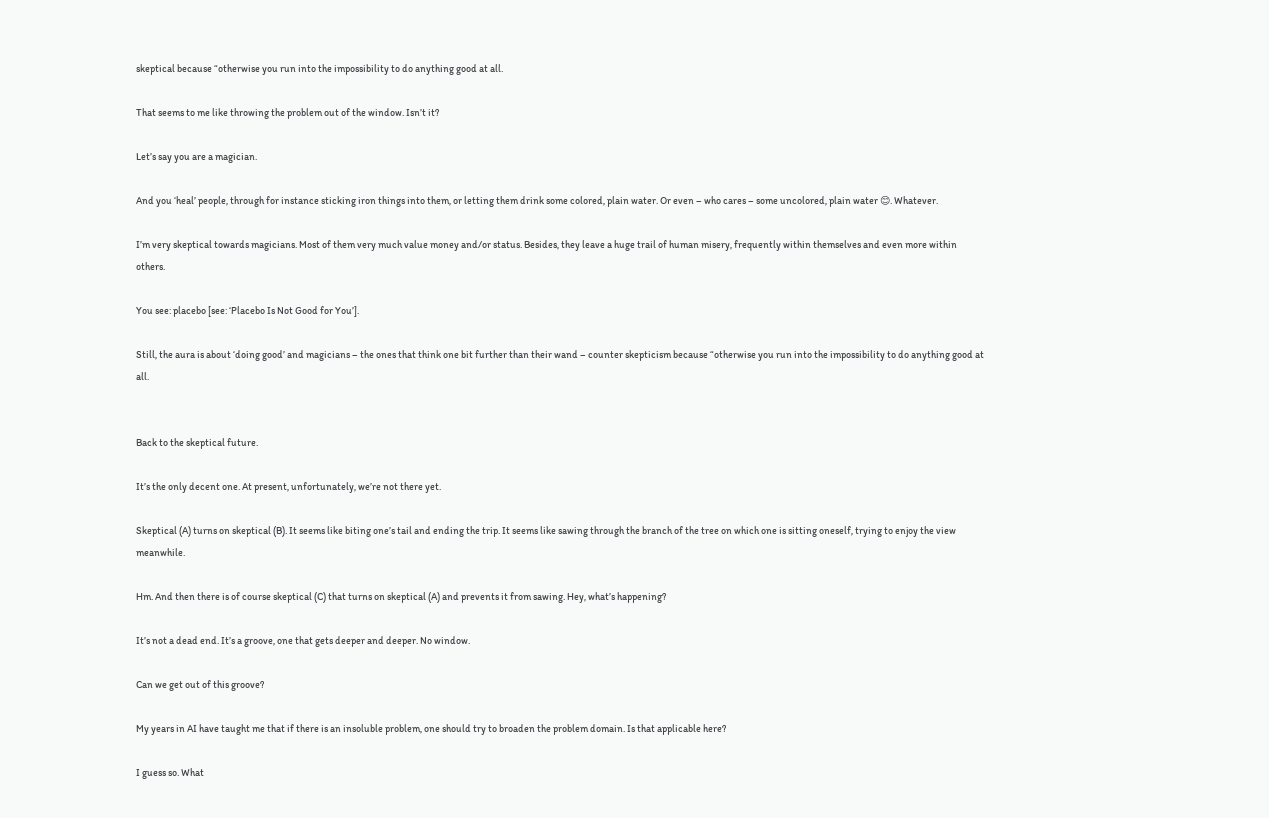skeptical because “otherwise you run into the impossibility to do anything good at all.

That seems to me like throwing the problem out of the window. Isn’t it?

Let’s say you are a magician.

And you ‘heal’ people, through for instance sticking iron things into them, or letting them drink some colored, plain water. Or even – who cares – some uncolored, plain water 😊. Whatever.

I’m very skeptical towards magicians. Most of them very much value money and/or status. Besides, they leave a huge trail of human misery, frequently within themselves and even more within others.

You see: placebo [see: ‘Placebo Is Not Good for You’].

Still, the aura is about ‘doing good’ and magicians – the ones that think one bit further than their wand – counter skepticism because “otherwise you run into the impossibility to do anything good at all.


Back to the skeptical future.

It’s the only decent one. At present, unfortunately, we’re not there yet.

Skeptical (A) turns on skeptical (B). It seems like biting one’s tail and ending the trip. It seems like sawing through the branch of the tree on which one is sitting oneself, trying to enjoy the view meanwhile.

Hm. And then there is of course skeptical (C) that turns on skeptical (A) and prevents it from sawing. Hey, what’s happening?

It’s not a dead end. It’s a groove, one that gets deeper and deeper. No window.

Can we get out of this groove?

My years in AI have taught me that if there is an insoluble problem, one should try to broaden the problem domain. Is that applicable here?

I guess so. What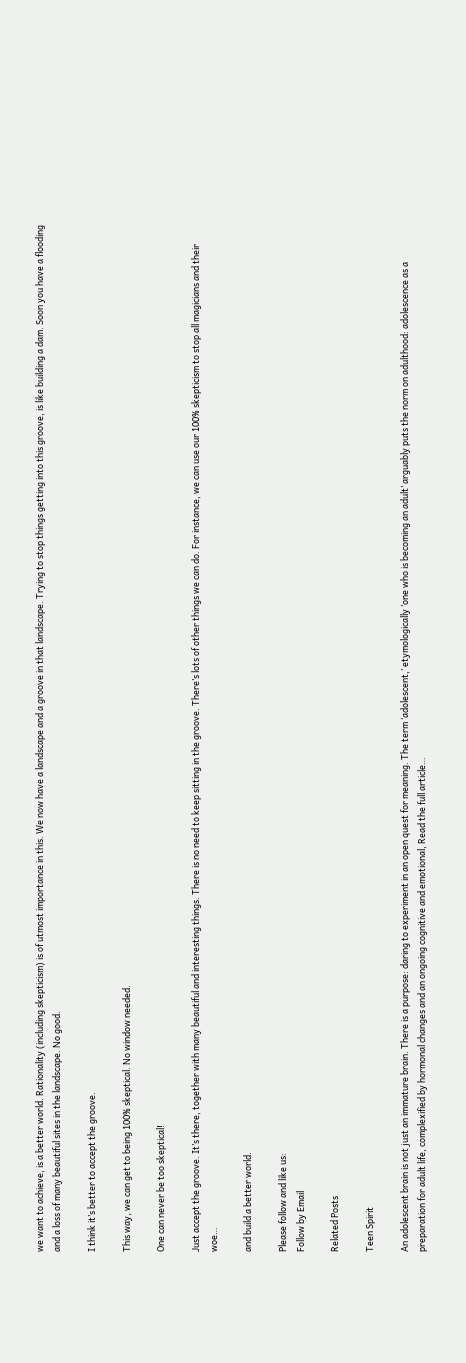we want to achieve, is a better world. Rationality (including skepticism) is of utmost importance in this. We now have a landscape and a groove in that landscape. Trying to stop things getting into this groove, is like building a dam. Soon you have a flooding and a loss of many beautiful sites in the landscape. No good.

I think it’s better to accept the groove.

This way, we can get to being 100% skeptical. No window needed.

One can never be too skeptical!

Just accept the groove. It’s there, together with many beautiful and interesting things. There is no need to keep sitting in the groove. There’s lots of other things we can do. For instance, we can use our 100% skepticism to stop all magicians and their woe…

and build a better world.

Please follow and like us:
Follow by Email

Related Posts

Teen Spirit

An adolescent brain is not just an immature brain. There is a purpose: daring to experiment in an open quest for meaning. The term ‘adolescent,’ etymologically ‘one who is becoming an adult’ arguably puts the norm on adulthood: adolescence as a preparation for adult life, complexified by hormonal changes and an ongoing cognitive and emotional, Read the full article…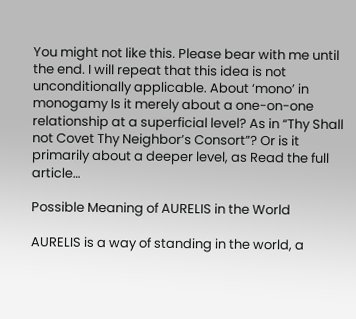You might not like this. Please bear with me until the end. I will repeat that this idea is not unconditionally applicable. About ‘mono’ in monogamy Is it merely about a one-on-one relationship at a superficial level? As in “Thy Shall not Covet Thy Neighbor’s Consort”? Or is it primarily about a deeper level, as Read the full article…

Possible Meaning of AURELIS in the World

AURELIS is a way of standing in the world, a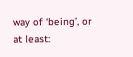way of ‘being’, or at least: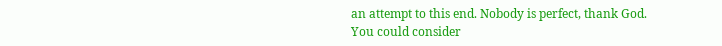an attempt to this end. Nobody is perfect, thank God. You could consider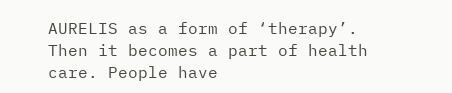AURELIS as a form of ‘therapy’. Then it becomes a part of health care. People have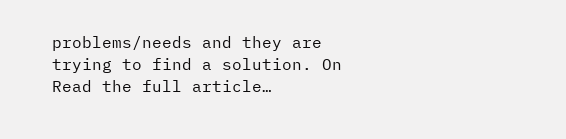problems/needs and they are trying to find a solution. On Read the full article…